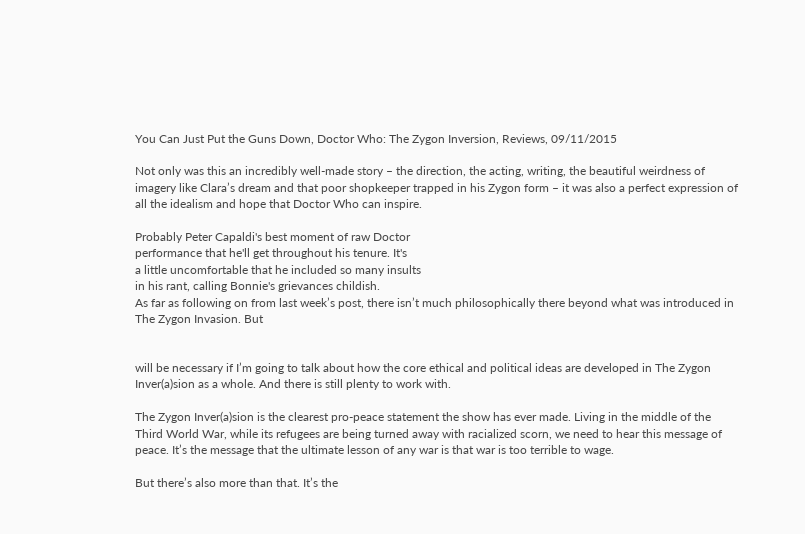You Can Just Put the Guns Down, Doctor Who: The Zygon Inversion, Reviews, 09/11/2015

Not only was this an incredibly well-made story – the direction, the acting, writing, the beautiful weirdness of imagery like Clara’s dream and that poor shopkeeper trapped in his Zygon form – it was also a perfect expression of all the idealism and hope that Doctor Who can inspire.

Probably Peter Capaldi's best moment of raw Doctor
performance that he'll get throughout his tenure. It's
a little uncomfortable that he included so many insults
in his rant, calling Bonnie's grievances childish.
As far as following on from last week’s post, there isn’t much philosophically there beyond what was introduced in The Zygon Invasion. But


will be necessary if I’m going to talk about how the core ethical and political ideas are developed in The Zygon Inver(a)sion as a whole. And there is still plenty to work with.

The Zygon Inver(a)sion is the clearest pro-peace statement the show has ever made. Living in the middle of the Third World War, while its refugees are being turned away with racialized scorn, we need to hear this message of peace. It’s the message that the ultimate lesson of any war is that war is too terrible to wage.

But there’s also more than that. It’s the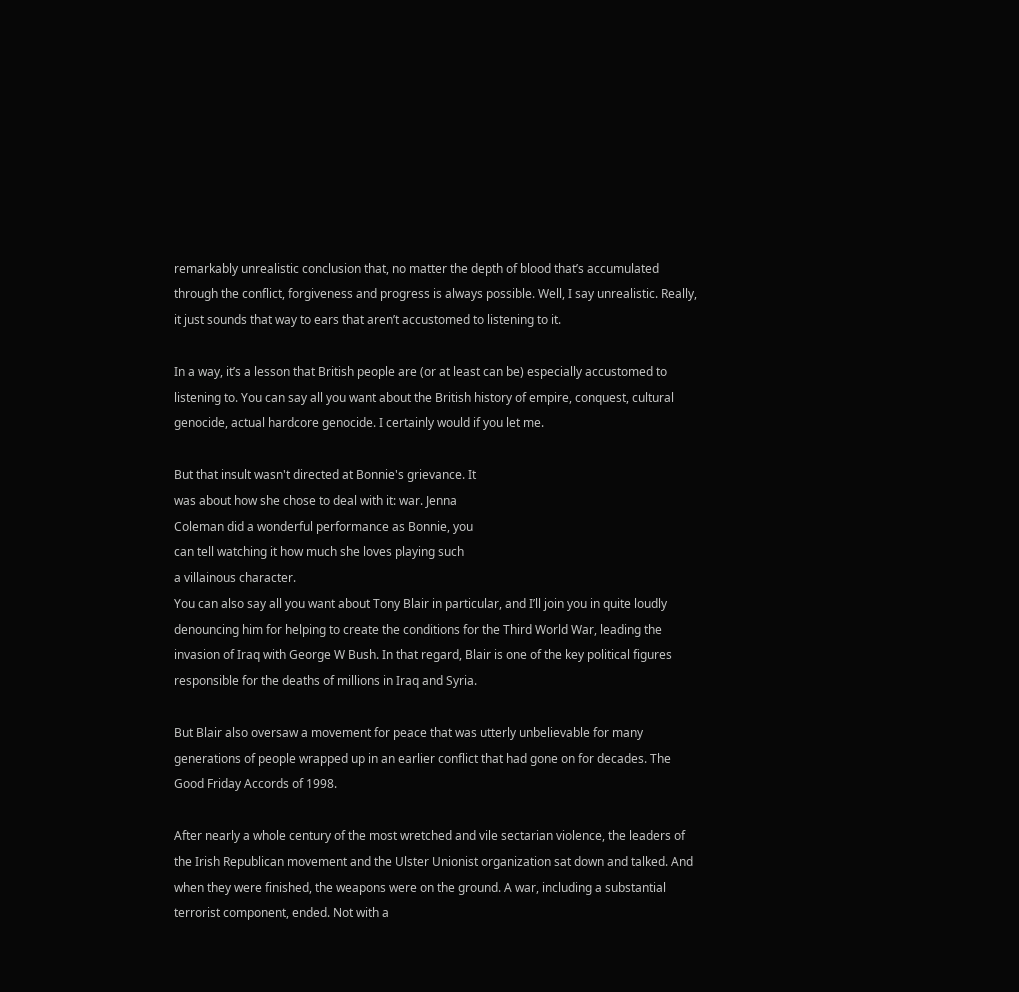remarkably unrealistic conclusion that, no matter the depth of blood that’s accumulated through the conflict, forgiveness and progress is always possible. Well, I say unrealistic. Really, it just sounds that way to ears that aren’t accustomed to listening to it.

In a way, it’s a lesson that British people are (or at least can be) especially accustomed to listening to. You can say all you want about the British history of empire, conquest, cultural genocide, actual hardcore genocide. I certainly would if you let me.

But that insult wasn't directed at Bonnie's grievance. It
was about how she chose to deal with it: war. Jenna
Coleman did a wonderful performance as Bonnie, you
can tell watching it how much she loves playing such
a villainous character.
You can also say all you want about Tony Blair in particular, and I’ll join you in quite loudly denouncing him for helping to create the conditions for the Third World War, leading the invasion of Iraq with George W Bush. In that regard, Blair is one of the key political figures responsible for the deaths of millions in Iraq and Syria.

But Blair also oversaw a movement for peace that was utterly unbelievable for many generations of people wrapped up in an earlier conflict that had gone on for decades. The Good Friday Accords of 1998.

After nearly a whole century of the most wretched and vile sectarian violence, the leaders of the Irish Republican movement and the Ulster Unionist organization sat down and talked. And when they were finished, the weapons were on the ground. A war, including a substantial terrorist component, ended. Not with a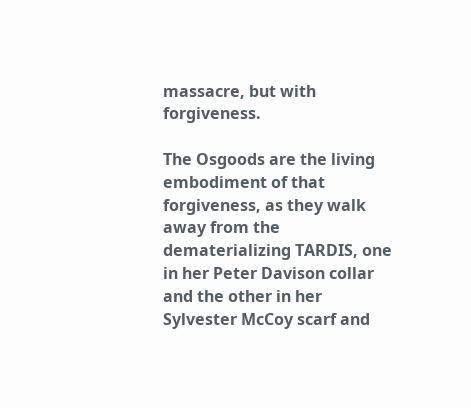massacre, but with forgiveness.

The Osgoods are the living embodiment of that forgiveness, as they walk away from the dematerializing TARDIS, one in her Peter Davison collar and the other in her Sylvester McCoy scarf and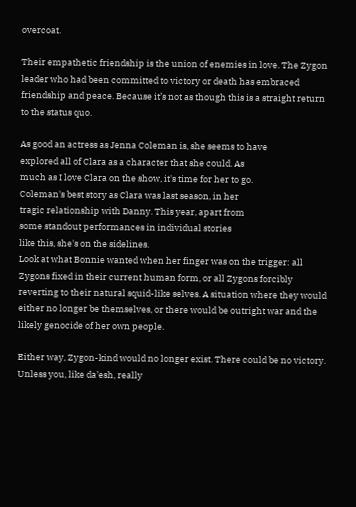overcoat.

Their empathetic friendship is the union of enemies in love. The Zygon leader who had been committed to victory or death has embraced friendship and peace. Because it’s not as though this is a straight return to the status quo.

As good an actress as Jenna Coleman is, she seems to have
explored all of Clara as a character that she could. As
much as I love Clara on the show, it's time for her to go.
Coleman's best story as Clara was last season, in her
tragic relationship with Danny. This year, apart from
some standout performances in individual stories
like this, she's on the sidelines.
Look at what Bonnie wanted when her finger was on the trigger: all Zygons fixed in their current human form, or all Zygons forcibly reverting to their natural squid-like selves. A situation where they would either no longer be themselves, or there would be outright war and the likely genocide of her own people.

Either way, Zygon-kind would no longer exist. There could be no victory. Unless you, like da’esh, really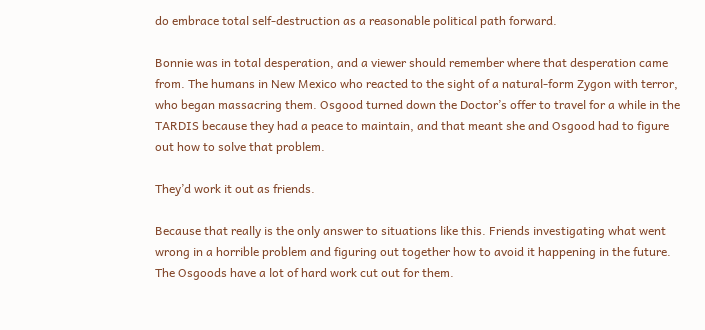do embrace total self-destruction as a reasonable political path forward.

Bonnie was in total desperation, and a viewer should remember where that desperation came from. The humans in New Mexico who reacted to the sight of a natural-form Zygon with terror, who began massacring them. Osgood turned down the Doctor’s offer to travel for a while in the TARDIS because they had a peace to maintain, and that meant she and Osgood had to figure out how to solve that problem.

They’d work it out as friends.

Because that really is the only answer to situations like this. Friends investigating what went wrong in a horrible problem and figuring out together how to avoid it happening in the future. The Osgoods have a lot of hard work cut out for them.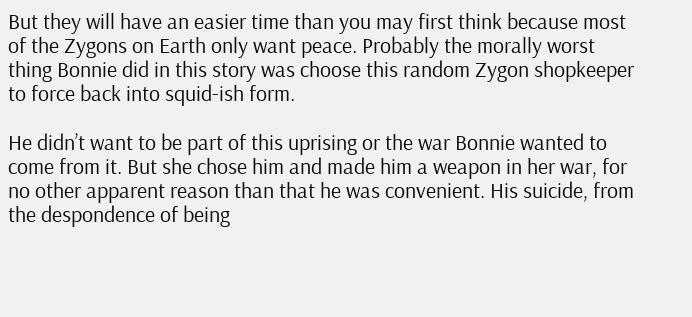But they will have an easier time than you may first think because most of the Zygons on Earth only want peace. Probably the morally worst thing Bonnie did in this story was choose this random Zygon shopkeeper to force back into squid-ish form.

He didn’t want to be part of this uprising or the war Bonnie wanted to come from it. But she chose him and made him a weapon in her war, for no other apparent reason than that he was convenient. His suicide, from the despondence of being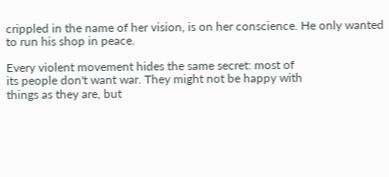crippled in the name of her vision, is on her conscience. He only wanted to run his shop in peace.

Every violent movement hides the same secret: most of
its people don't want war. They might not be happy with
things as they are, but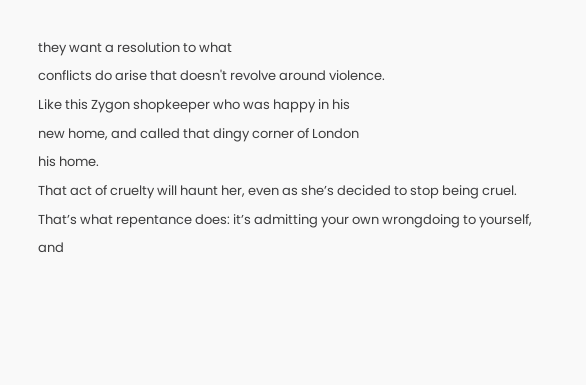they want a resolution to what
conflicts do arise that doesn't revolve around violence.
Like this Zygon shopkeeper who was happy in his
new home, and called that dingy corner of London
his home.
That act of cruelty will haunt her, even as she’s decided to stop being cruel. That’s what repentance does: it’s admitting your own wrongdoing to yourself, and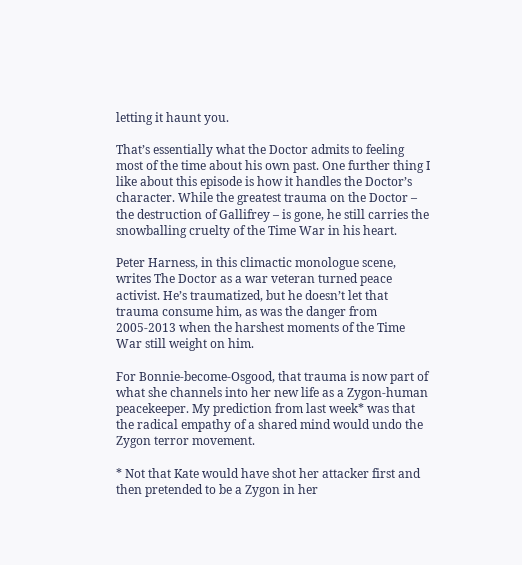letting it haunt you.

That’s essentially what the Doctor admits to feeling most of the time about his own past. One further thing I like about this episode is how it handles the Doctor’s character. While the greatest trauma on the Doctor – the destruction of Gallifrey – is gone, he still carries the snowballing cruelty of the Time War in his heart.

Peter Harness, in this climactic monologue scene, writes The Doctor as a war veteran turned peace activist. He’s traumatized, but he doesn’t let that trauma consume him, as was the danger from 2005-2013 when the harshest moments of the Time War still weight on him.

For Bonnie-become-Osgood, that trauma is now part of what she channels into her new life as a Zygon-human peacekeeper. My prediction from last week* was that the radical empathy of a shared mind would undo the Zygon terror movement.

* Not that Kate would have shot her attacker first and then pretended to be a Zygon in her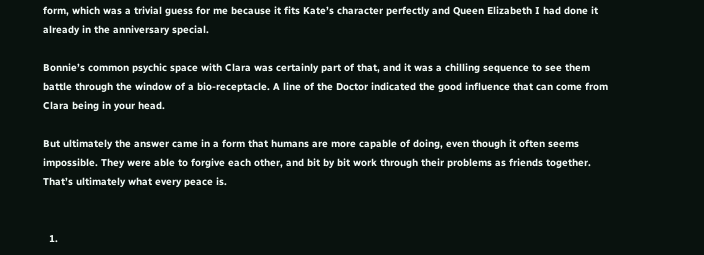form, which was a trivial guess for me because it fits Kate’s character perfectly and Queen Elizabeth I had done it already in the anniversary special.

Bonnie’s common psychic space with Clara was certainly part of that, and it was a chilling sequence to see them battle through the window of a bio-receptacle. A line of the Doctor indicated the good influence that can come from Clara being in your head.

But ultimately the answer came in a form that humans are more capable of doing, even though it often seems impossible. They were able to forgive each other, and bit by bit work through their problems as friends together. That’s ultimately what every peace is.


  1.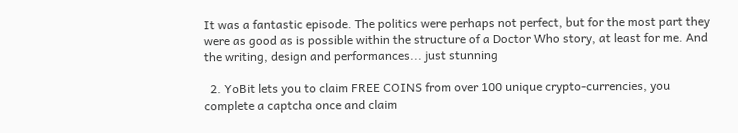It was a fantastic episode. The politics were perhaps not perfect, but for the most part they were as good as is possible within the structure of a Doctor Who story, at least for me. And the writing, design and performances... just stunning

  2. YoBit lets you to claim FREE COINS from over 100 unique crypto-currencies, you complete a captcha once and claim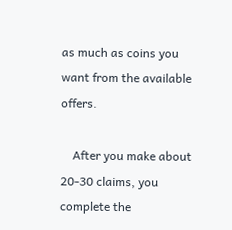as much as coins you want from the available offers.

    After you make about 20-30 claims, you complete the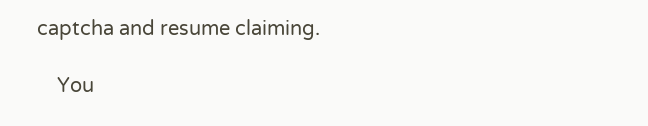captcha and resume claiming.

    You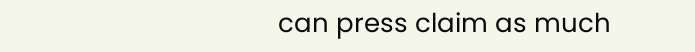can press claim as much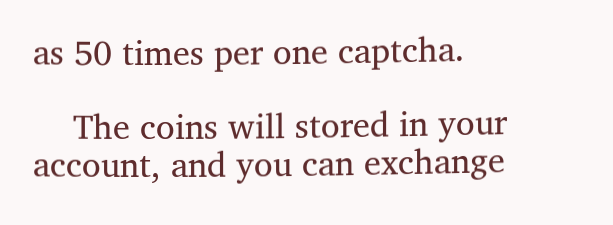as 50 times per one captcha.

    The coins will stored in your account, and you can exchange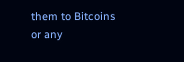them to Bitcoins or any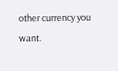other currency you want.